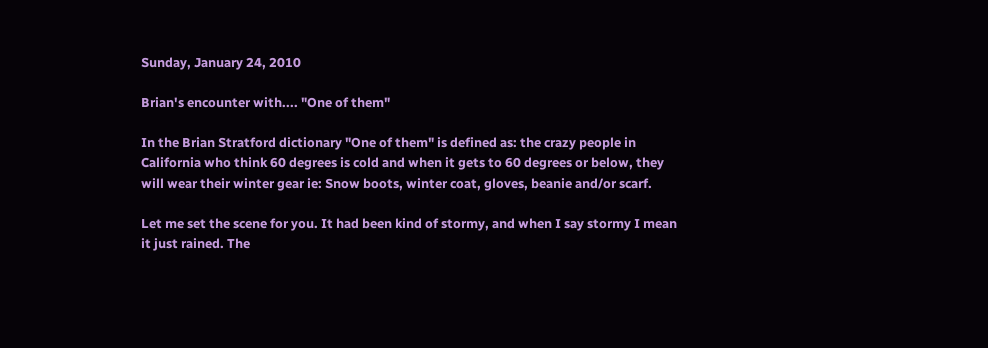Sunday, January 24, 2010

Brian's encounter with.... "One of them"

In the Brian Stratford dictionary "One of them" is defined as: the crazy people in California who think 60 degrees is cold and when it gets to 60 degrees or below, they will wear their winter gear ie: Snow boots, winter coat, gloves, beanie and/or scarf.

Let me set the scene for you. It had been kind of stormy, and when I say stormy I mean it just rained. The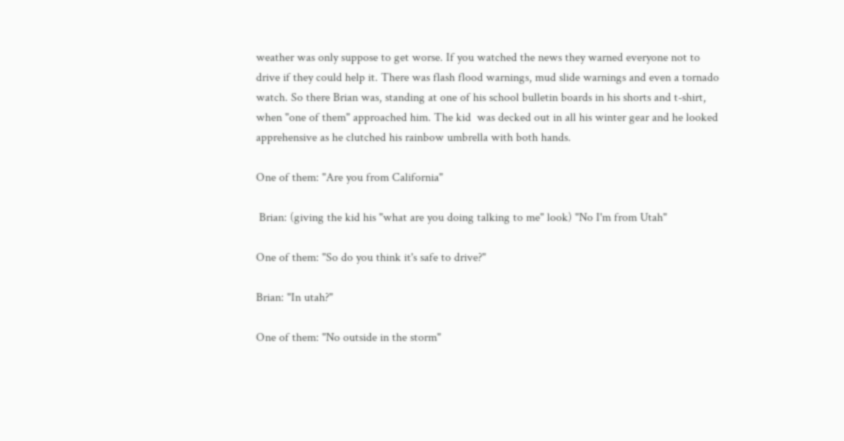weather was only suppose to get worse. If you watched the news they warned everyone not to drive if they could help it. There was flash flood warnings, mud slide warnings and even a tornado watch. So there Brian was, standing at one of his school bulletin boards in his shorts and t-shirt,  when "one of them" approached him. The kid  was decked out in all his winter gear and he looked apprehensive as he clutched his rainbow umbrella with both hands.

One of them: "Are you from California"

 Brian: (giving the kid his "what are you doing talking to me" look) "No I'm from Utah"

One of them: "So do you think it's safe to drive?"

Brian: "In utah?"

One of them: "No outside in the storm"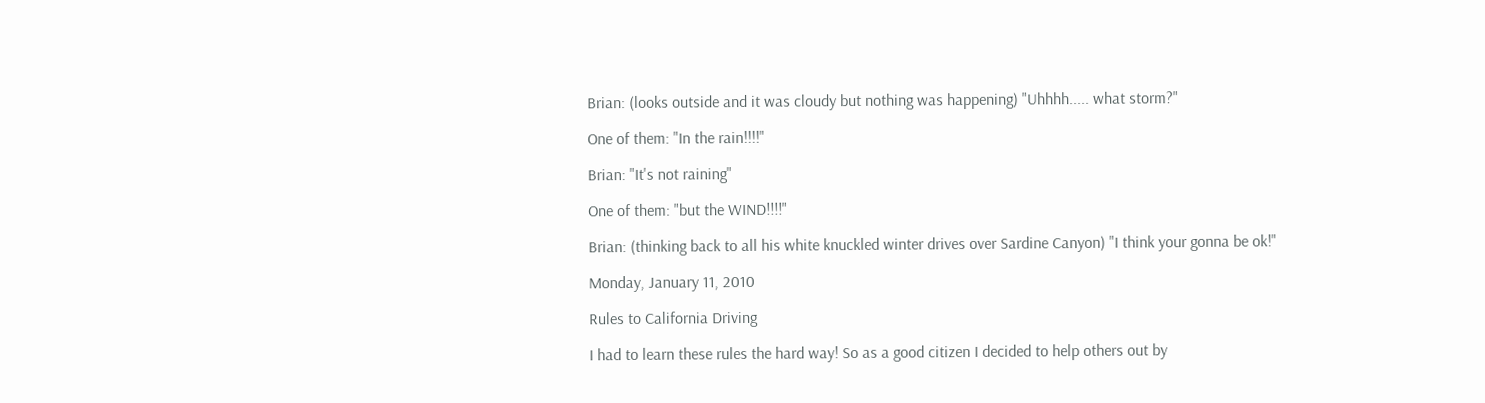Brian: (looks outside and it was cloudy but nothing was happening) "Uhhhh..... what storm?"

One of them: "In the rain!!!!"

Brian: "It's not raining"

One of them: "but the WIND!!!!"

Brian: (thinking back to all his white knuckled winter drives over Sardine Canyon) "I think your gonna be ok!"

Monday, January 11, 2010

Rules to California Driving

I had to learn these rules the hard way! So as a good citizen I decided to help others out by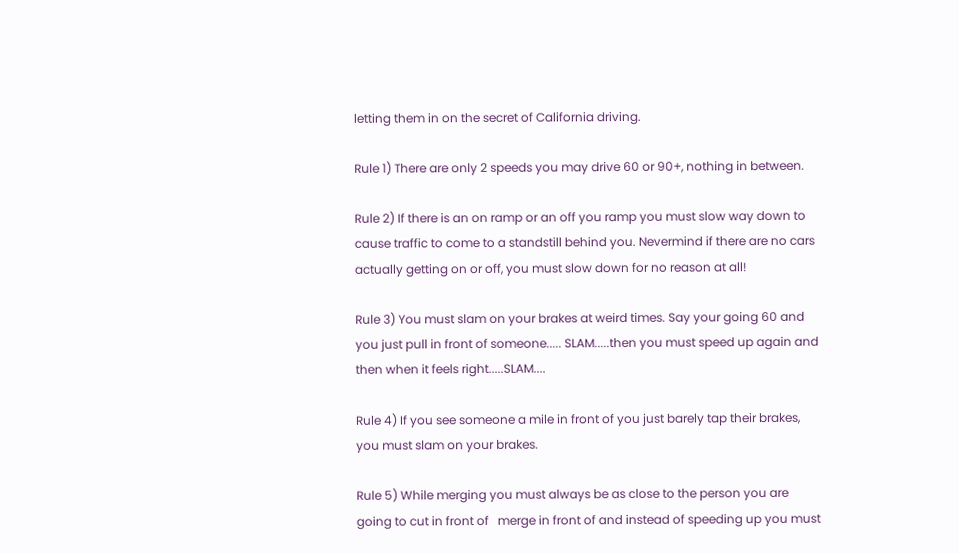letting them in on the secret of California driving.

Rule 1) There are only 2 speeds you may drive 60 or 90+, nothing in between.

Rule 2) If there is an on ramp or an off you ramp you must slow way down to cause traffic to come to a standstill behind you. Nevermind if there are no cars actually getting on or off, you must slow down for no reason at all!

Rule 3) You must slam on your brakes at weird times. Say your going 60 and you just pull in front of someone..... SLAM.....then you must speed up again and then when it feels right.....SLAM....

Rule 4) If you see someone a mile in front of you just barely tap their brakes, you must slam on your brakes.

Rule 5) While merging you must always be as close to the person you are going to cut in front of   merge in front of and instead of speeding up you must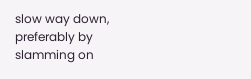slow way down, preferably by slamming on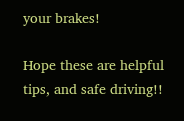your brakes!

Hope these are helpful tips, and safe driving!!